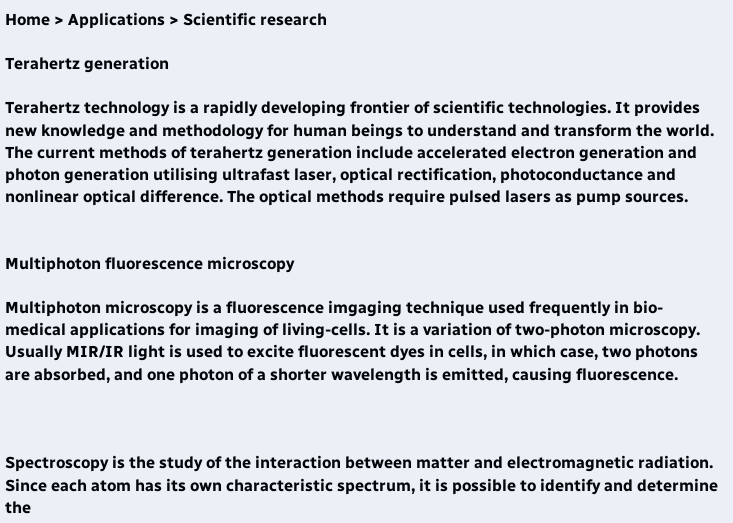Home > Applications > Scientific research

Terahertz generation

Terahertz technology is a rapidly developing frontier of scientific technologies. It provides new knowledge and methodology for human beings to understand and transform the world. The current methods of terahertz generation include accelerated electron generation and photon generation utilising ultrafast laser, optical rectification, photoconductance and nonlinear optical difference. The optical methods require pulsed lasers as pump sources.


Multiphoton fluorescence microscopy

Multiphoton microscopy is a fluorescence imgaging technique used frequently in bio-medical applications for imaging of living-cells. It is a variation of two-photon microscopy. Usually MIR/IR light is used to excite fluorescent dyes in cells, in which case, two photons are absorbed, and one photon of a shorter wavelength is emitted, causing fluorescence.



Spectroscopy is the study of the interaction between matter and electromagnetic radiation. Since each atom has its own characteristic spectrum, it is possible to identify and determine the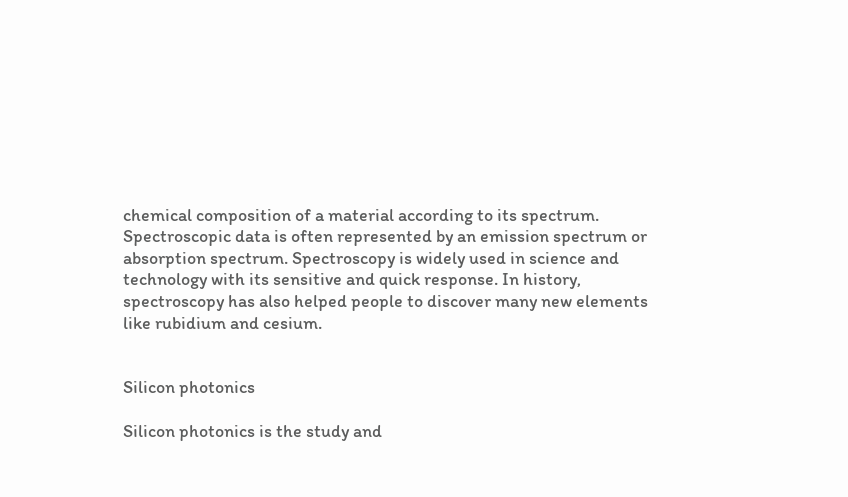chemical composition of a material according to its spectrum. Spectroscopic data is often represented by an emission spectrum or absorption spectrum. Spectroscopy is widely used in science and technology with its sensitive and quick response. In history, spectroscopy has also helped people to discover many new elements like rubidium and cesium.


Silicon photonics

Silicon photonics is the study and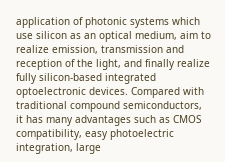application of photonic systems which use silicon as an optical medium, aim to realize emission, transmission and reception of the light, and finally realize fully silicon-based integrated optoelectronic devices. Compared with traditional compound semiconductors, it has many advantages such as CMOS compatibility, easy photoelectric integration, large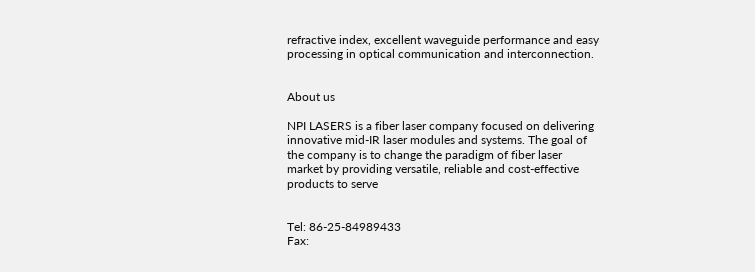refractive index, excellent waveguide performance and easy processing in optical communication and interconnection.


About us

NPI LASERS is a fiber laser company focused on delivering innovative mid-IR laser modules and systems. The goal of the company is to change the paradigm of fiber laser market by providing versatile, reliable and cost-effective products to serve


Tel: 86-25-84989433
Fax: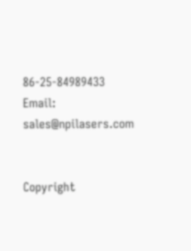86-25-84989433
Email: sales@npilasers.com


Copyright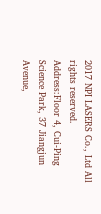2017 NPI LASERS Co., Ltd All rights reserved.
Address:Floor 4, Cui-Ping Science Park, 37 Jiangjun Avenue,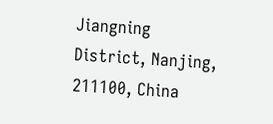Jiangning District, Nanjing, 211100, China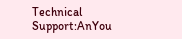Technical Support:AnYou